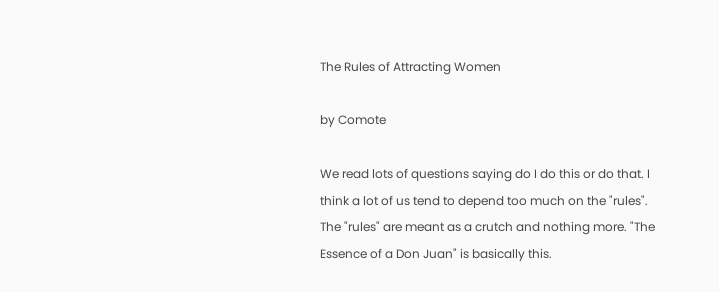The Rules of Attracting Women

by Comote

We read lots of questions saying do I do this or do that. I think a lot of us tend to depend too much on the "rules". The "rules" are meant as a crutch and nothing more. "The Essence of a Don Juan" is basically this.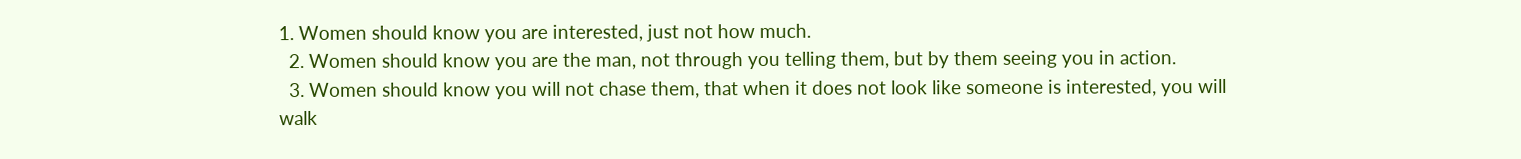1. Women should know you are interested, just not how much.
  2. Women should know you are the man, not through you telling them, but by them seeing you in action.
  3. Women should know you will not chase them, that when it does not look like someone is interested, you will walk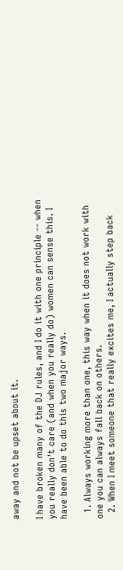away and not be upset about it.

I have broken many of the DJ rules, and I do it with one principle -- when you really don't care (and when you really do) women can sense this. I have been able to do this two major ways.

  1. Always working more than one, this way when it does not work with one you can always fall back on others.
  2. When I meet someone that really excites me, I actually step back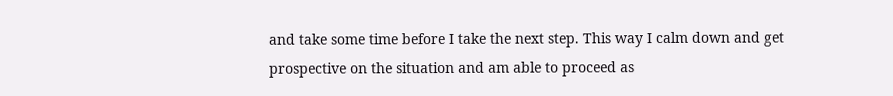and take some time before I take the next step. This way I calm down and get prospective on the situation and am able to proceed as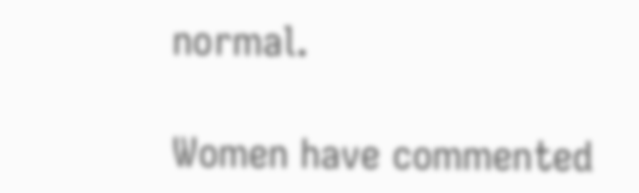normal.

Women have commented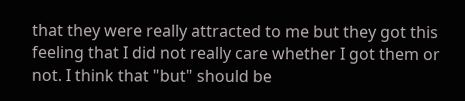that they were really attracted to me but they got this feeling that I did not really care whether I got them or not. I think that "but" should be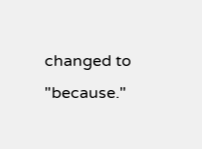changed to "because."